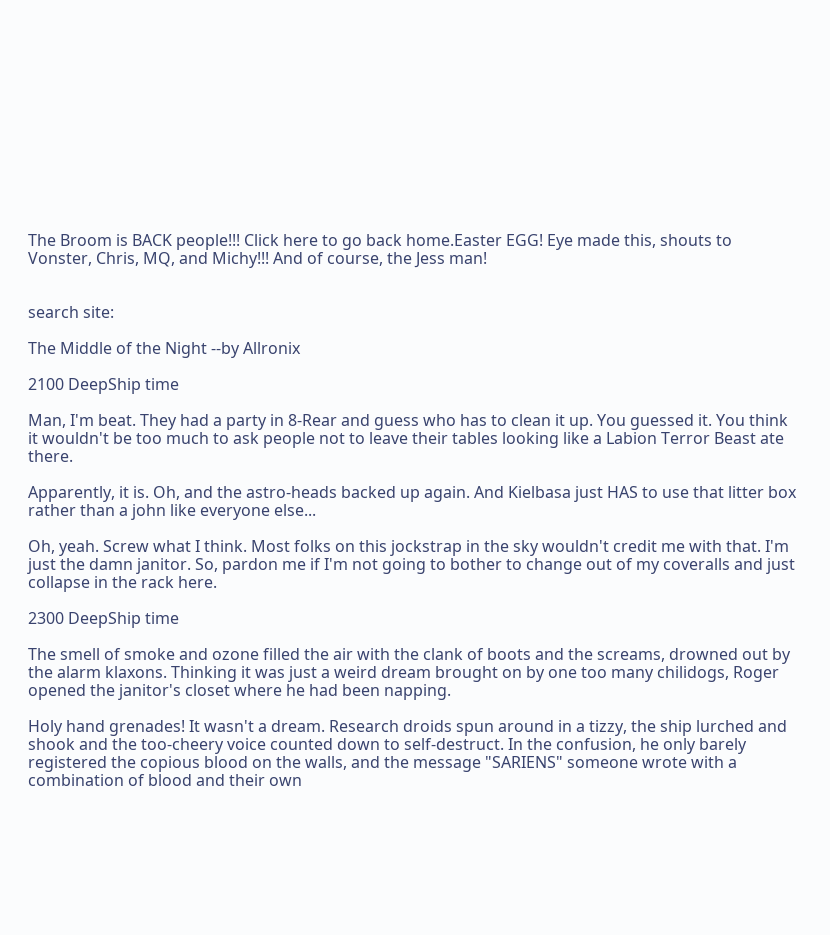The Broom is BACK people!!! Click here to go back home.Easter EGG! Eye made this, shouts to Vonster, Chris, MQ, and Michy!!! And of course, the Jess man!


search site:

The Middle of the Night --by Allronix

2100 DeepShip time

Man, I'm beat. They had a party in 8-Rear and guess who has to clean it up. You guessed it. You think it wouldn't be too much to ask people not to leave their tables looking like a Labion Terror Beast ate there.

Apparently, it is. Oh, and the astro-heads backed up again. And Kielbasa just HAS to use that litter box rather than a john like everyone else...

Oh, yeah. Screw what I think. Most folks on this jockstrap in the sky wouldn't credit me with that. I'm just the damn janitor. So, pardon me if I'm not going to bother to change out of my coveralls and just collapse in the rack here.

2300 DeepShip time

The smell of smoke and ozone filled the air with the clank of boots and the screams, drowned out by the alarm klaxons. Thinking it was just a weird dream brought on by one too many chilidogs, Roger opened the janitor's closet where he had been napping.

Holy hand grenades! It wasn't a dream. Research droids spun around in a tizzy, the ship lurched and shook and the too-cheery voice counted down to self-destruct. In the confusion, he only barely registered the copious blood on the walls, and the message "SARIENS" someone wrote with a combination of blood and their own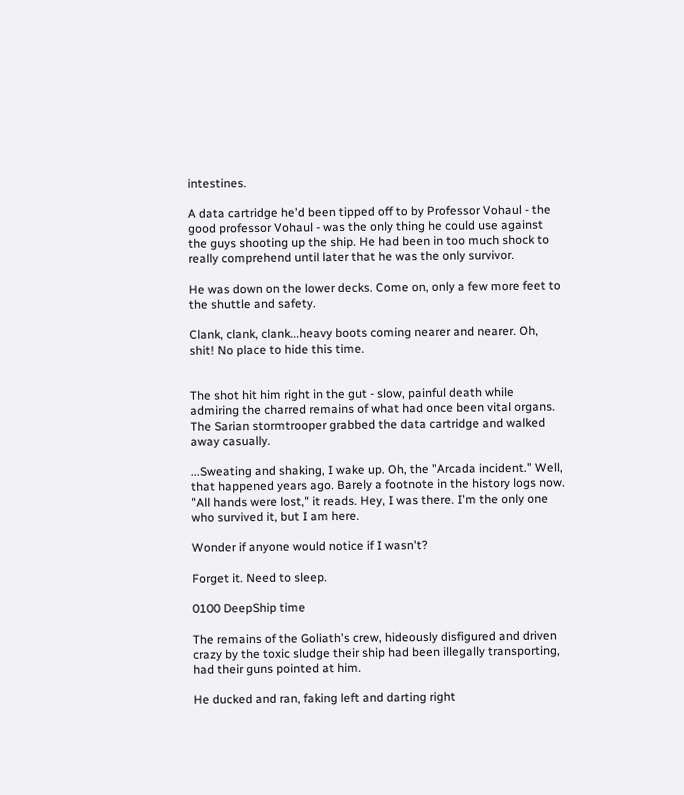intestines.

A data cartridge he'd been tipped off to by Professor Vohaul - the good professor Vohaul - was the only thing he could use against the guys shooting up the ship. He had been in too much shock to really comprehend until later that he was the only survivor.

He was down on the lower decks. Come on, only a few more feet to the shuttle and safety.

Clank, clank, clank...heavy boots coming nearer and nearer. Oh, shit! No place to hide this time.


The shot hit him right in the gut - slow, painful death while admiring the charred remains of what had once been vital organs. The Sarian stormtrooper grabbed the data cartridge and walked away casually.

...Sweating and shaking, I wake up. Oh, the "Arcada incident." Well, that happened years ago. Barely a footnote in the history logs now. "All hands were lost," it reads. Hey, I was there. I'm the only one who survived it, but I am here.

Wonder if anyone would notice if I wasn't?

Forget it. Need to sleep.

0100 DeepShip time

The remains of the Goliath's crew, hideously disfigured and driven crazy by the toxic sludge their ship had been illegally transporting, had their guns pointed at him.

He ducked and ran, faking left and darting right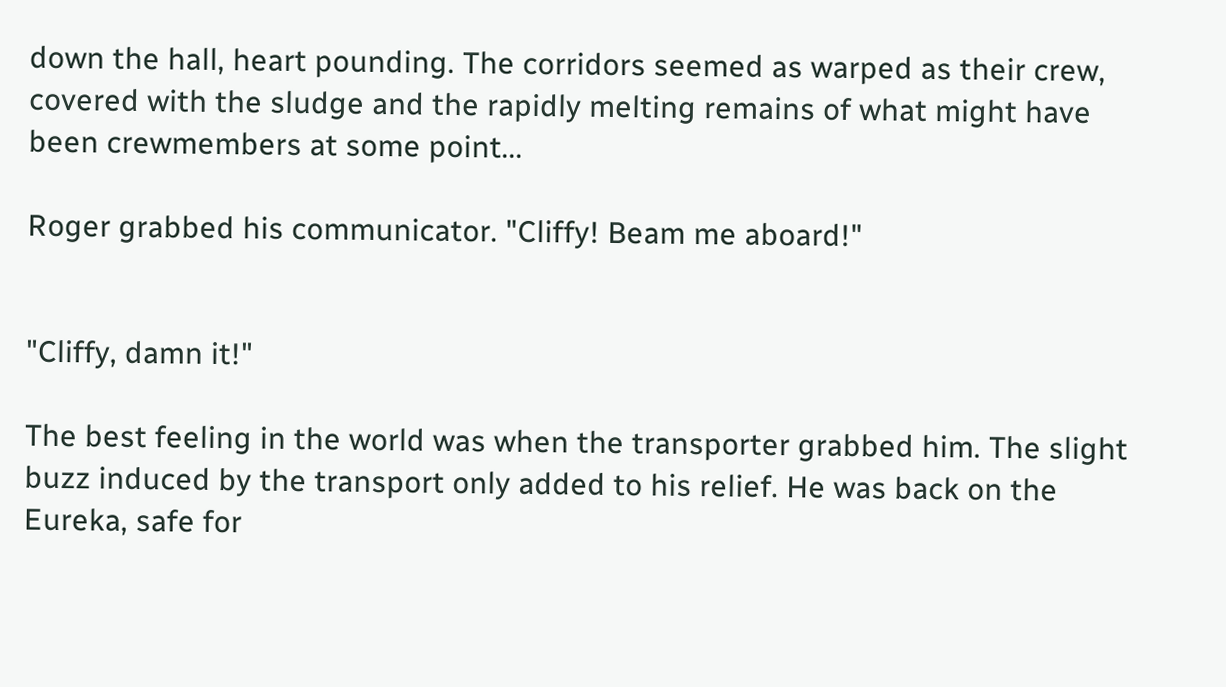down the hall, heart pounding. The corridors seemed as warped as their crew, covered with the sludge and the rapidly melting remains of what might have been crewmembers at some point...

Roger grabbed his communicator. "Cliffy! Beam me aboard!"


"Cliffy, damn it!"

The best feeling in the world was when the transporter grabbed him. The slight buzz induced by the transport only added to his relief. He was back on the Eureka, safe for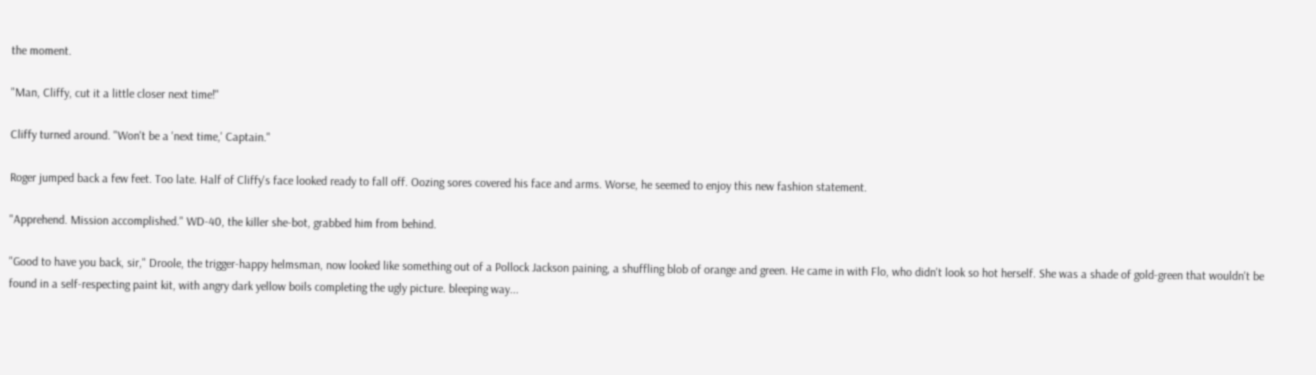the moment.

"Man, Cliffy, cut it a little closer next time!"

Cliffy turned around. "Won't be a 'next time,' Captain."

Roger jumped back a few feet. Too late. Half of Cliffy's face looked ready to fall off. Oozing sores covered his face and arms. Worse, he seemed to enjoy this new fashion statement.

"Apprehend. Mission accomplished." WD-40, the killer she-bot, grabbed him from behind.

"Good to have you back, sir," Droole, the trigger-happy helmsman, now looked like something out of a Pollock Jackson paining, a shuffling blob of orange and green. He came in with Flo, who didn't look so hot herself. She was a shade of gold-green that wouldn't be found in a self-respecting paint kit, with angry dark yellow boils completing the ugly picture. bleeping way...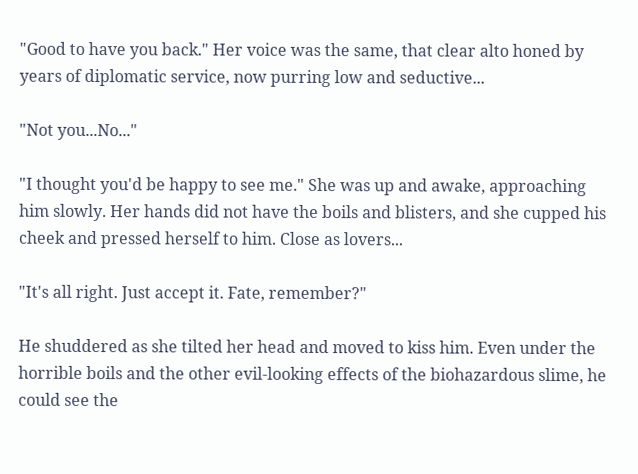"Good to have you back." Her voice was the same, that clear alto honed by years of diplomatic service, now purring low and seductive...

"Not you...No..."

"I thought you'd be happy to see me." She was up and awake, approaching him slowly. Her hands did not have the boils and blisters, and she cupped his cheek and pressed herself to him. Close as lovers...

"It's all right. Just accept it. Fate, remember?"

He shuddered as she tilted her head and moved to kiss him. Even under the horrible boils and the other evil-looking effects of the biohazardous slime, he could see the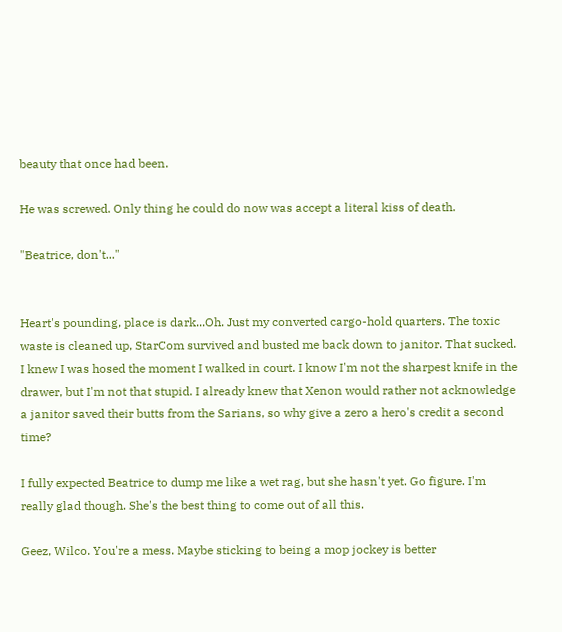beauty that once had been.

He was screwed. Only thing he could do now was accept a literal kiss of death.

"Beatrice, don't..."


Heart's pounding, place is dark...Oh. Just my converted cargo-hold quarters. The toxic waste is cleaned up, StarCom survived and busted me back down to janitor. That sucked. I knew I was hosed the moment I walked in court. I know I'm not the sharpest knife in the drawer, but I'm not that stupid. I already knew that Xenon would rather not acknowledge a janitor saved their butts from the Sarians, so why give a zero a hero's credit a second time?

I fully expected Beatrice to dump me like a wet rag, but she hasn't yet. Go figure. I'm really glad though. She's the best thing to come out of all this.

Geez, Wilco. You're a mess. Maybe sticking to being a mop jockey is better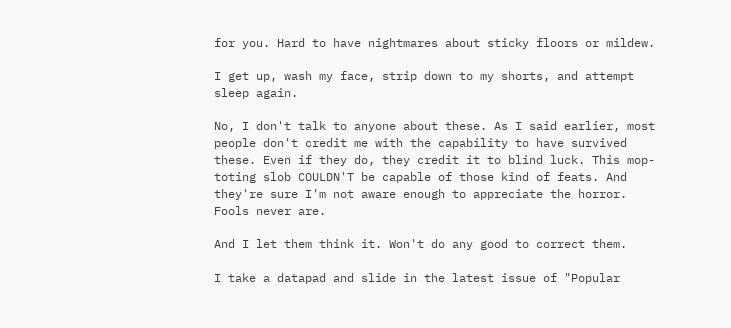for you. Hard to have nightmares about sticky floors or mildew.

I get up, wash my face, strip down to my shorts, and attempt sleep again.

No, I don't talk to anyone about these. As I said earlier, most people don't credit me with the capability to have survived these. Even if they do, they credit it to blind luck. This mop-toting slob COULDN'T be capable of those kind of feats. And they're sure I'm not aware enough to appreciate the horror. Fools never are.

And I let them think it. Won't do any good to correct them.

I take a datapad and slide in the latest issue of "Popular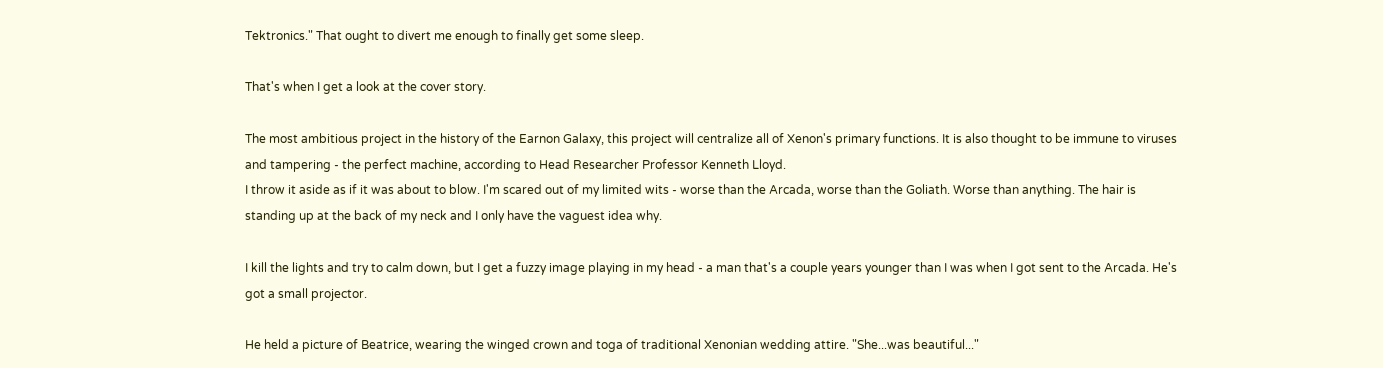Tektronics." That ought to divert me enough to finally get some sleep.

That's when I get a look at the cover story.

The most ambitious project in the history of the Earnon Galaxy, this project will centralize all of Xenon's primary functions. It is also thought to be immune to viruses and tampering - the perfect machine, according to Head Researcher Professor Kenneth Lloyd.
I throw it aside as if it was about to blow. I'm scared out of my limited wits - worse than the Arcada, worse than the Goliath. Worse than anything. The hair is standing up at the back of my neck and I only have the vaguest idea why.

I kill the lights and try to calm down, but I get a fuzzy image playing in my head - a man that's a couple years younger than I was when I got sent to the Arcada. He's got a small projector.

He held a picture of Beatrice, wearing the winged crown and toga of traditional Xenonian wedding attire. "She...was beautiful..."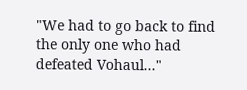"We had to go back to find the only one who had defeated Vohaul..."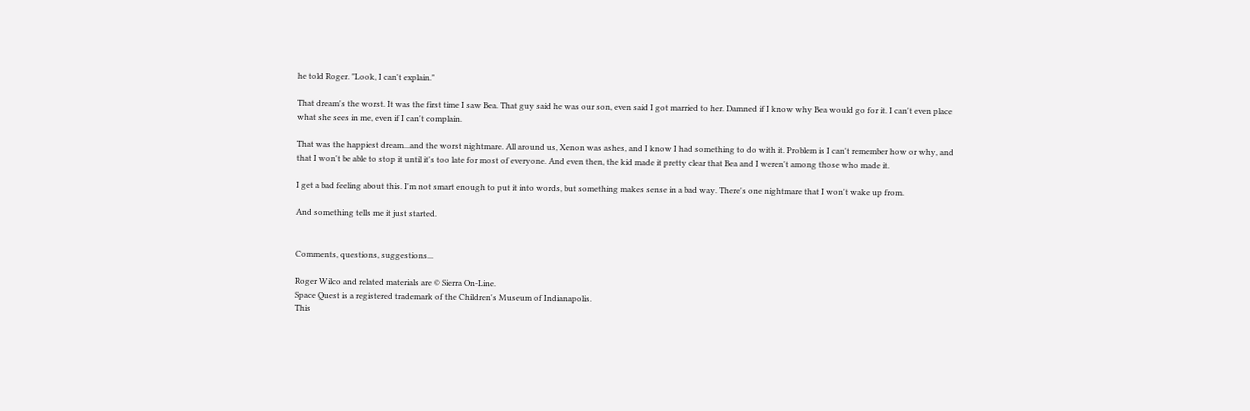he told Roger. "Look, I can't explain."

That dream's the worst. It was the first time I saw Bea. That guy said he was our son, even said I got married to her. Damned if I know why Bea would go for it. I can't even place what she sees in me, even if I can't complain.

That was the happiest dream...and the worst nightmare. All around us, Xenon was ashes, and I know I had something to do with it. Problem is I can't remember how or why, and that I won't be able to stop it until it's too late for most of everyone. And even then, the kid made it pretty clear that Bea and I weren't among those who made it.

I get a bad feeling about this. I'm not smart enough to put it into words, but something makes sense in a bad way. There's one nightmare that I won't wake up from.

And something tells me it just started.


Comments, questions, suggestions...

Roger Wilco and related materials are © Sierra On-Line.
Space Quest is a registered trademark of the Children's Museum of Indianapolis.
This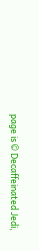page is © Decaffeinated Jedi,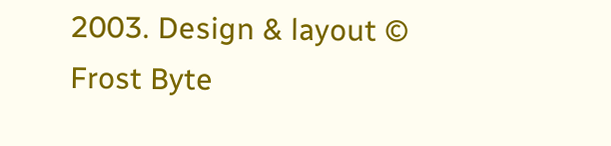2003. Design & layout © Frost Byte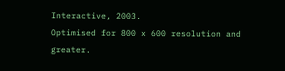Interactive, 2003.
Optimised for 800 x 600 resolution and greater.